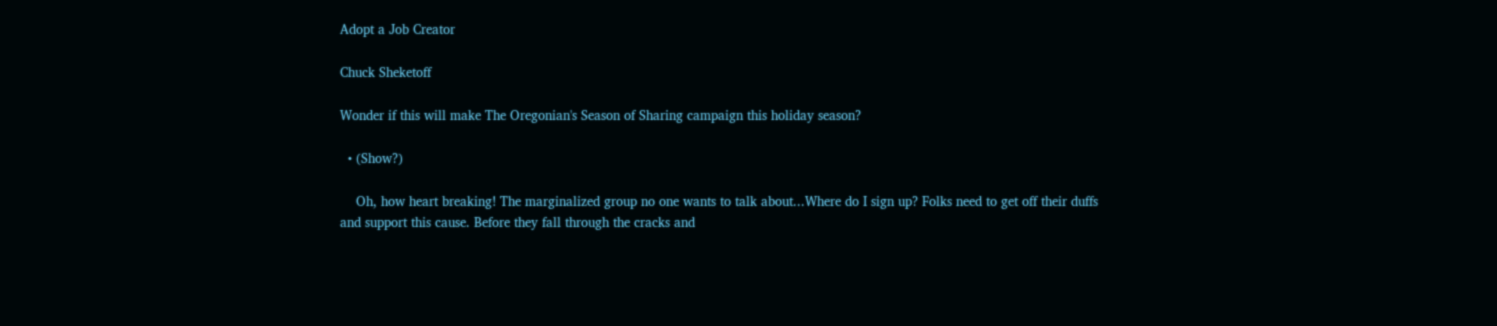Adopt a Job Creator

Chuck Sheketoff

Wonder if this will make The Oregonian's Season of Sharing campaign this holiday season?

  • (Show?)

    Oh, how heart breaking! The marginalized group no one wants to talk about...Where do I sign up? Folks need to get off their duffs and support this cause. Before they fall through the cracks and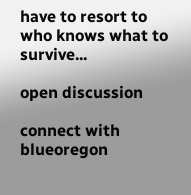have to resort to who knows what to survive...

open discussion

connect with blueoregon